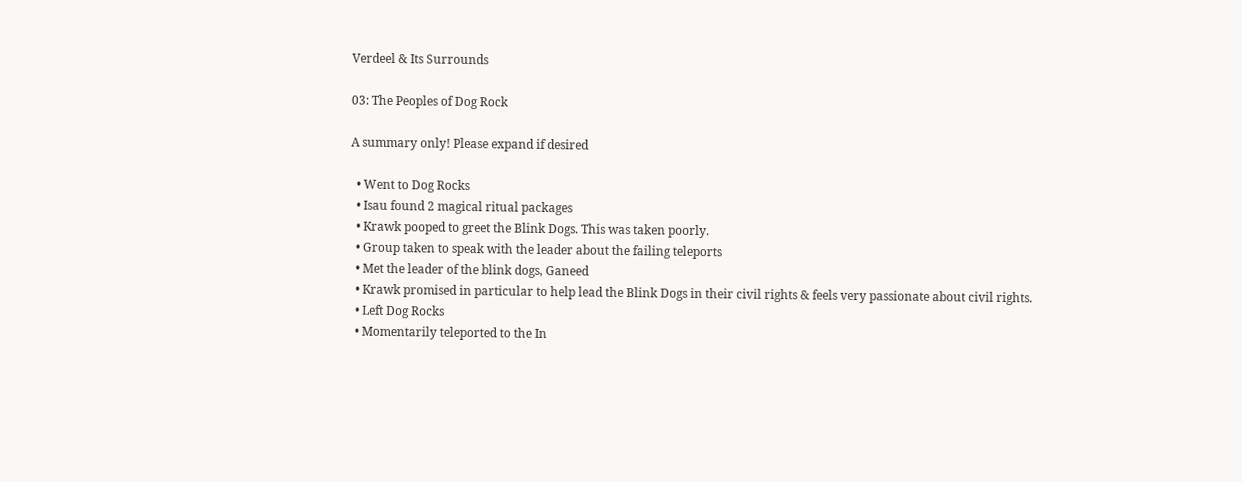Verdeel & Its Surrounds

03: The Peoples of Dog Rock

A summary only! Please expand if desired

  • Went to Dog Rocks
  • Isau found 2 magical ritual packages
  • Krawk pooped to greet the Blink Dogs. This was taken poorly.
  • Group taken to speak with the leader about the failing teleports
  • Met the leader of the blink dogs, Ganeed
  • Krawk promised in particular to help lead the Blink Dogs in their civil rights & feels very passionate about civil rights.
  • Left Dog Rocks
  • Momentarily teleported to the In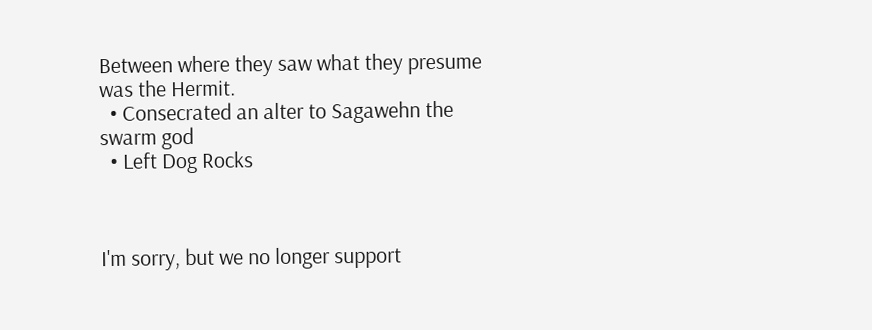Between where they saw what they presume was the Hermit.
  • Consecrated an alter to Sagawehn the swarm god
  • Left Dog Rocks



I'm sorry, but we no longer support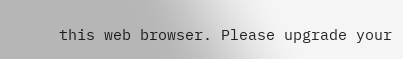this web browser. Please upgrade your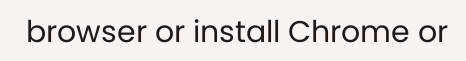browser or install Chrome or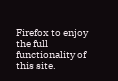Firefox to enjoy the full functionality of this site.